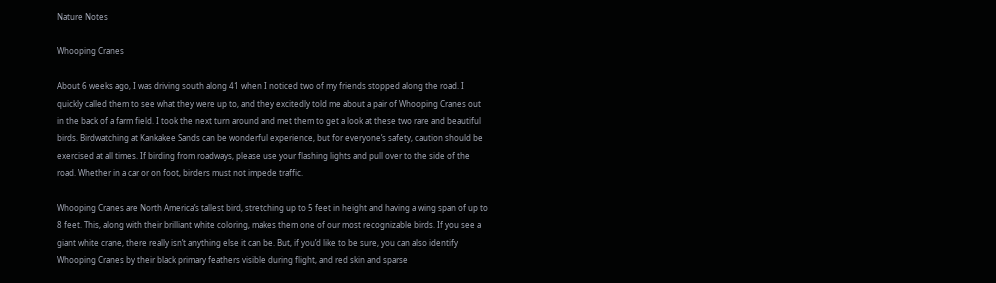Nature Notes

Whooping Cranes

About 6 weeks ago, I was driving south along 41 when I noticed two of my friends stopped along the road. I quickly called them to see what they were up to, and they excitedly told me about a pair of Whooping Cranes out in the back of a farm field. I took the next turn around and met them to get a look at these two rare and beautiful birds. Birdwatching at Kankakee Sands can be wonderful experience, but for everyone’s safety, caution should be exercised at all times. If birding from roadways, please use your flashing lights and pull over to the side of the road. Whether in a car or on foot, birders must not impede traffic.

Whooping Cranes are North America’s tallest bird, stretching up to 5 feet in height and having a wing span of up to 8 feet. This, along with their brilliant white coloring, makes them one of our most recognizable birds. If you see a giant white crane, there really isn’t anything else it can be. But, if you’d like to be sure, you can also identify Whooping Cranes by their black primary feathers visible during flight, and red skin and sparse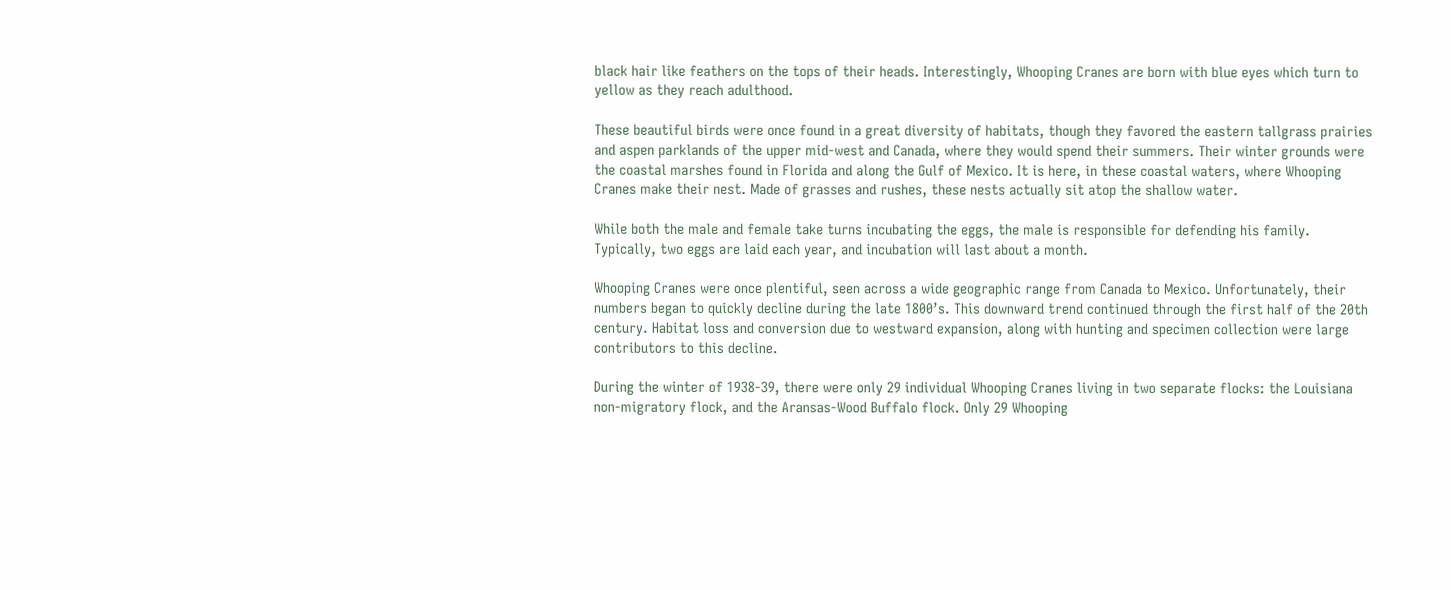black hair like feathers on the tops of their heads. Interestingly, Whooping Cranes are born with blue eyes which turn to yellow as they reach adulthood.

These beautiful birds were once found in a great diversity of habitats, though they favored the eastern tallgrass prairies and aspen parklands of the upper mid-west and Canada, where they would spend their summers. Their winter grounds were the coastal marshes found in Florida and along the Gulf of Mexico. It is here, in these coastal waters, where Whooping Cranes make their nest. Made of grasses and rushes, these nests actually sit atop the shallow water.

While both the male and female take turns incubating the eggs, the male is responsible for defending his family. Typically, two eggs are laid each year, and incubation will last about a month.

Whooping Cranes were once plentiful, seen across a wide geographic range from Canada to Mexico. Unfortunately, their numbers began to quickly decline during the late 1800’s. This downward trend continued through the first half of the 20th century. Habitat loss and conversion due to westward expansion, along with hunting and specimen collection were large contributors to this decline.

During the winter of 1938-39, there were only 29 individual Whooping Cranes living in two separate flocks: the Louisiana non-migratory flock, and the Aransas-Wood Buffalo flock. Only 29 Whooping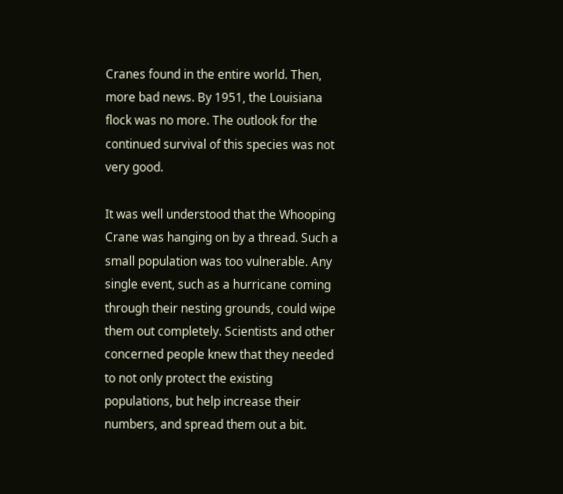Cranes found in the entire world. Then, more bad news. By 1951, the Louisiana flock was no more. The outlook for the continued survival of this species was not very good.

It was well understood that the Whooping Crane was hanging on by a thread. Such a small population was too vulnerable. Any single event, such as a hurricane coming through their nesting grounds, could wipe them out completely. Scientists and other concerned people knew that they needed to not only protect the existing populations, but help increase their numbers, and spread them out a bit.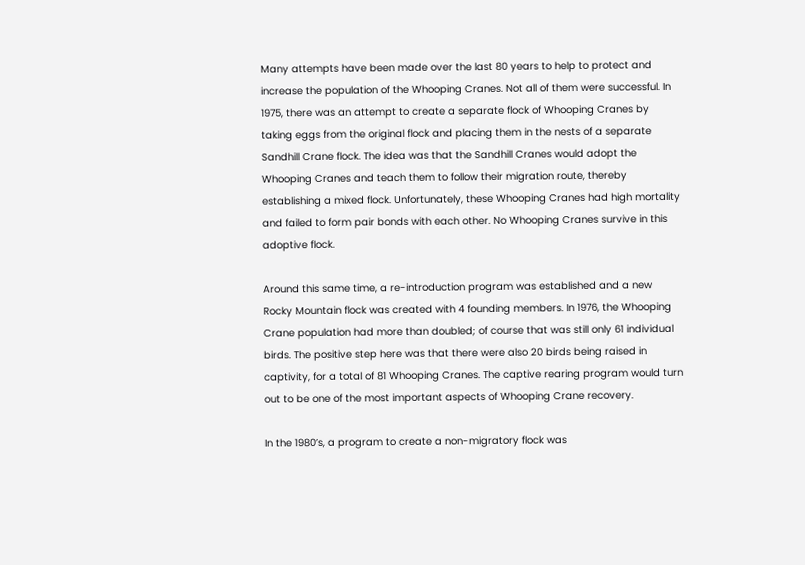Many attempts have been made over the last 80 years to help to protect and increase the population of the Whooping Cranes. Not all of them were successful. In 1975, there was an attempt to create a separate flock of Whooping Cranes by taking eggs from the original flock and placing them in the nests of a separate Sandhill Crane flock. The idea was that the Sandhill Cranes would adopt the Whooping Cranes and teach them to follow their migration route, thereby establishing a mixed flock. Unfortunately, these Whooping Cranes had high mortality and failed to form pair bonds with each other. No Whooping Cranes survive in this adoptive flock.

Around this same time, a re-introduction program was established and a new Rocky Mountain flock was created with 4 founding members. In 1976, the Whooping Crane population had more than doubled; of course that was still only 61 individual birds. The positive step here was that there were also 20 birds being raised in captivity, for a total of 81 Whooping Cranes. The captive rearing program would turn out to be one of the most important aspects of Whooping Crane recovery.

In the 1980’s, a program to create a non-migratory flock was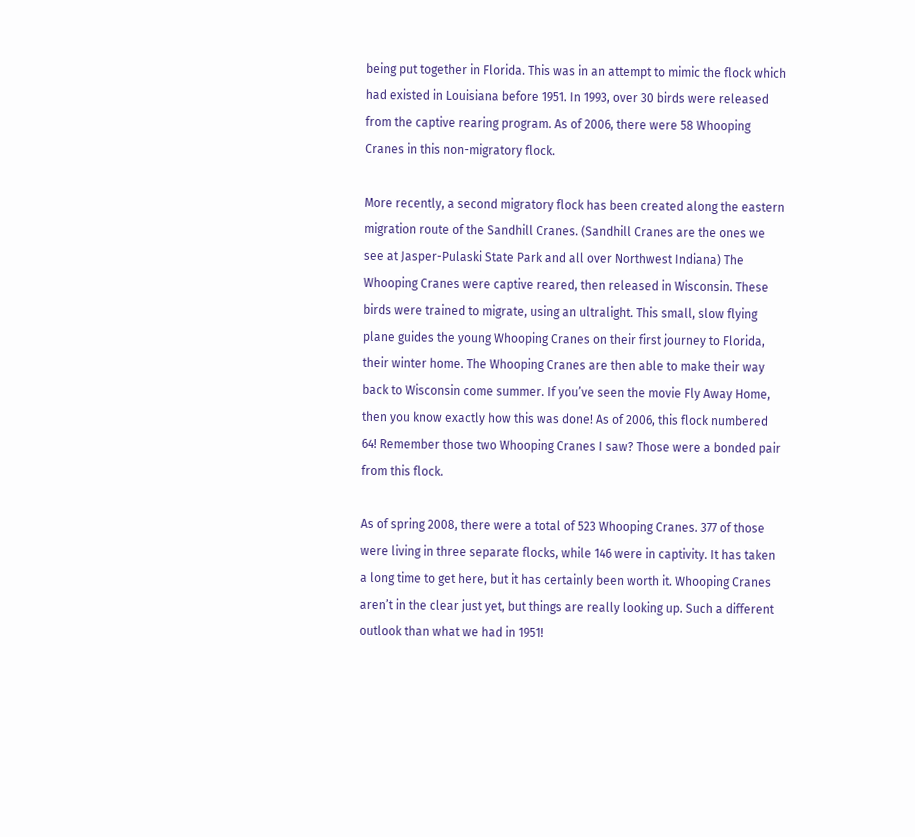being put together in Florida. This was in an attempt to mimic the flock which had existed in Louisiana before 1951. In 1993, over 30 birds were released from the captive rearing program. As of 2006, there were 58 Whooping Cranes in this non-migratory flock.

More recently, a second migratory flock has been created along the eastern migration route of the Sandhill Cranes. (Sandhill Cranes are the ones we see at Jasper-Pulaski State Park and all over Northwest Indiana) The Whooping Cranes were captive reared, then released in Wisconsin. These birds were trained to migrate, using an ultralight. This small, slow flying plane guides the young Whooping Cranes on their first journey to Florida, their winter home. The Whooping Cranes are then able to make their way back to Wisconsin come summer. If you’ve seen the movie Fly Away Home, then you know exactly how this was done! As of 2006, this flock numbered 64! Remember those two Whooping Cranes I saw? Those were a bonded pair from this flock.

As of spring 2008, there were a total of 523 Whooping Cranes. 377 of those were living in three separate flocks, while 146 were in captivity. It has taken a long time to get here, but it has certainly been worth it. Whooping Cranes aren’t in the clear just yet, but things are really looking up. Such a different outlook than what we had in 1951!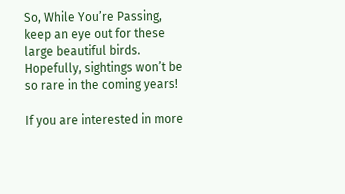So, While You’re Passing, keep an eye out for these large beautiful birds. Hopefully, sightings won’t be so rare in the coming years!

If you are interested in more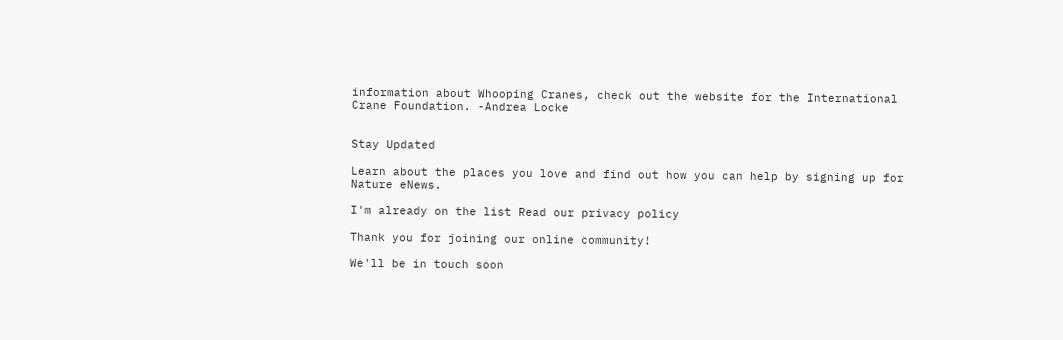information about Whooping Cranes, check out the website for the International Crane Foundation. -Andrea Locke


Stay Updated

Learn about the places you love and find out how you can help by signing up for Nature eNews.

I'm already on the list Read our privacy policy

Thank you for joining our online community!

We'll be in touch soon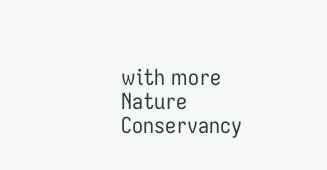with more Nature Conservancy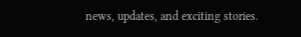news, updates, and exciting stories.